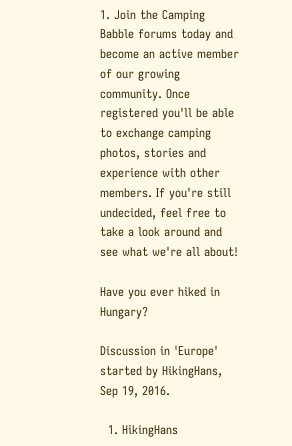1. Join the Camping Babble forums today and become an active member of our growing community. Once registered you'll be able to exchange camping photos, stories and experience with other members. If you're still undecided, feel free to take a look around and see what we're all about!

Have you ever hiked in Hungary?

Discussion in 'Europe' started by HikingHans, Sep 19, 2016.

  1. HikingHans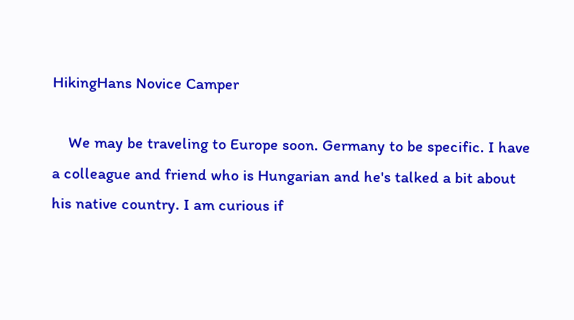HikingHans Novice Camper

    We may be traveling to Europe soon. Germany to be specific. I have a colleague and friend who is Hungarian and he's talked a bit about his native country. I am curious if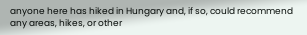anyone here has hiked in Hungary and, if so, could recommend any areas, hikes, or other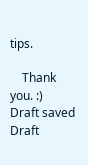tips.

    Thank you. :)
Draft saved Draft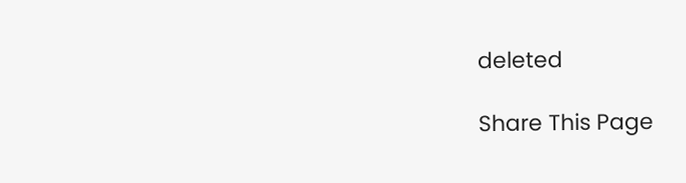deleted

Share This Page